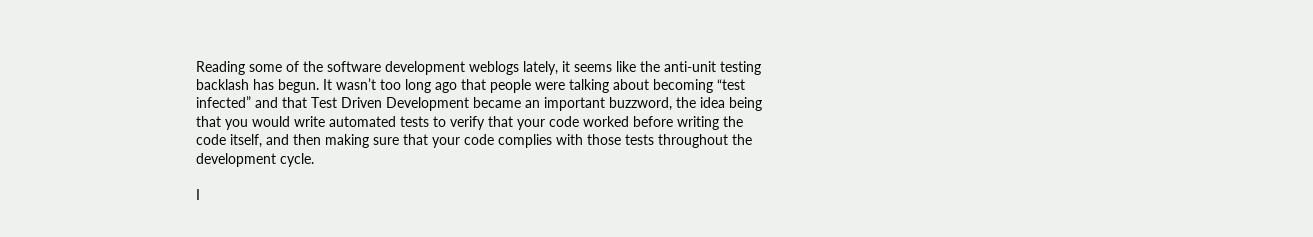Reading some of the software development weblogs lately, it seems like the anti-unit testing backlash has begun. It wasn’t too long ago that people were talking about becoming “test infected” and that Test Driven Development became an important buzzword, the idea being that you would write automated tests to verify that your code worked before writing the code itself, and then making sure that your code complies with those tests throughout the development cycle.

I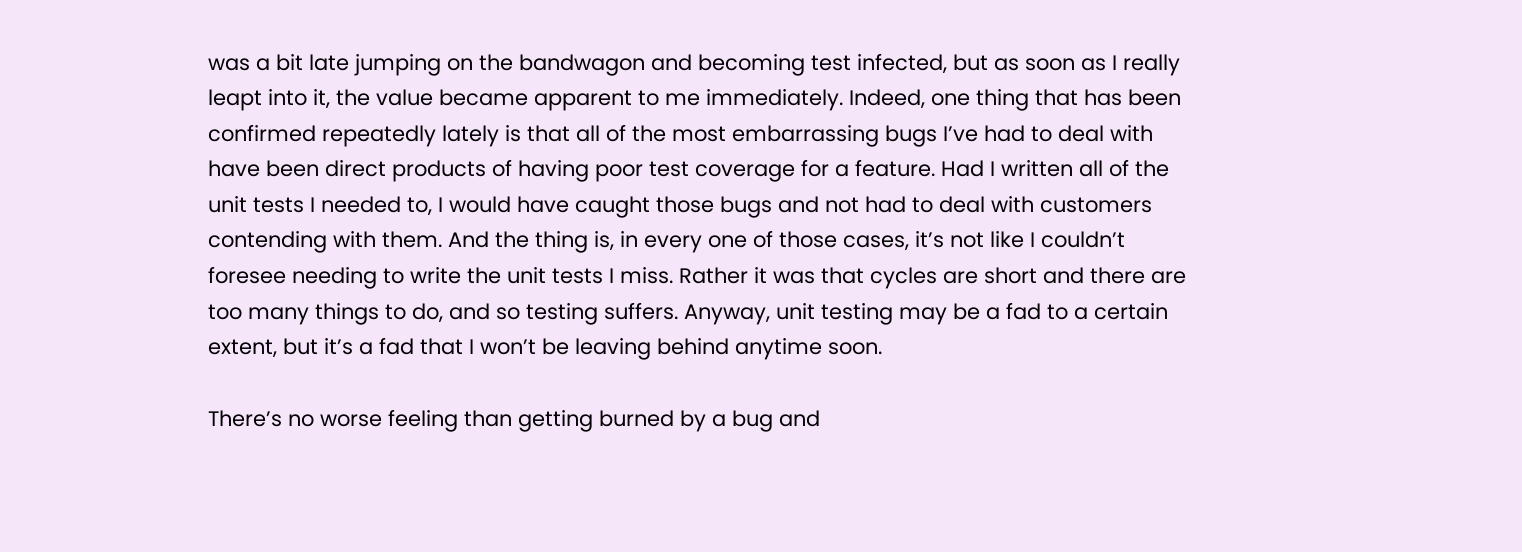was a bit late jumping on the bandwagon and becoming test infected, but as soon as I really leapt into it, the value became apparent to me immediately. Indeed, one thing that has been confirmed repeatedly lately is that all of the most embarrassing bugs I’ve had to deal with have been direct products of having poor test coverage for a feature. Had I written all of the unit tests I needed to, I would have caught those bugs and not had to deal with customers contending with them. And the thing is, in every one of those cases, it’s not like I couldn’t foresee needing to write the unit tests I miss. Rather it was that cycles are short and there are too many things to do, and so testing suffers. Anyway, unit testing may be a fad to a certain extent, but it’s a fad that I won’t be leaving behind anytime soon.

There’s no worse feeling than getting burned by a bug and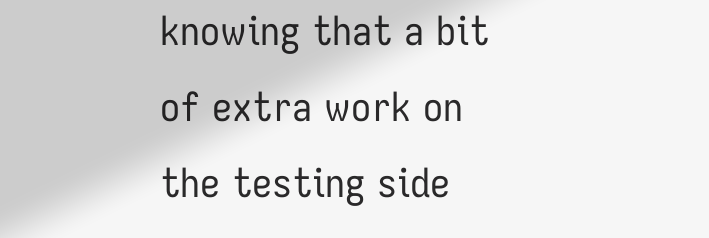knowing that a bit of extra work on the testing side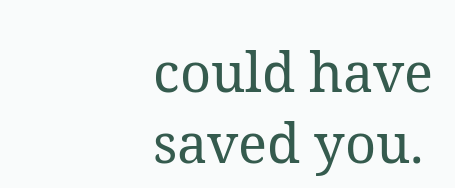could have saved you.